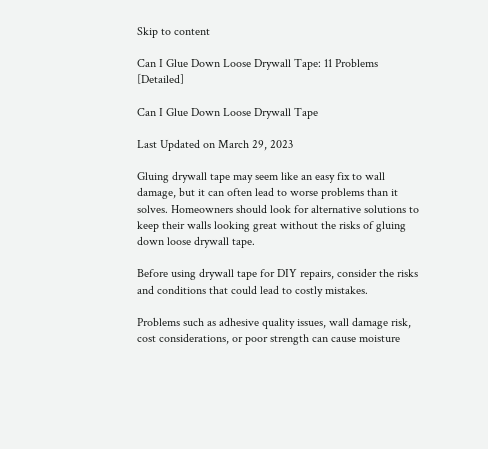Skip to content

Can I Glue Down Loose Drywall Tape: 11 Problems [Detailed]

Can I Glue Down Loose Drywall Tape

Last Updated on March 29, 2023

Gluing drywall tape may seem like an easy fix to wall damage, but it can often lead to worse problems than it solves. Homeowners should look for alternative solutions to keep their walls looking great without the risks of gluing down loose drywall tape.

Before using drywall tape for DIY repairs, consider the risks and conditions that could lead to costly mistakes.

Problems such as adhesive quality issues, wall damage risk, cost considerations, or poor strength can cause moisture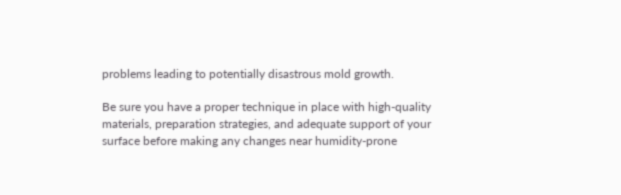problems leading to potentially disastrous mold growth.

Be sure you have a proper technique in place with high-quality materials, preparation strategies, and adequate support of your surface before making any changes near humidity-prone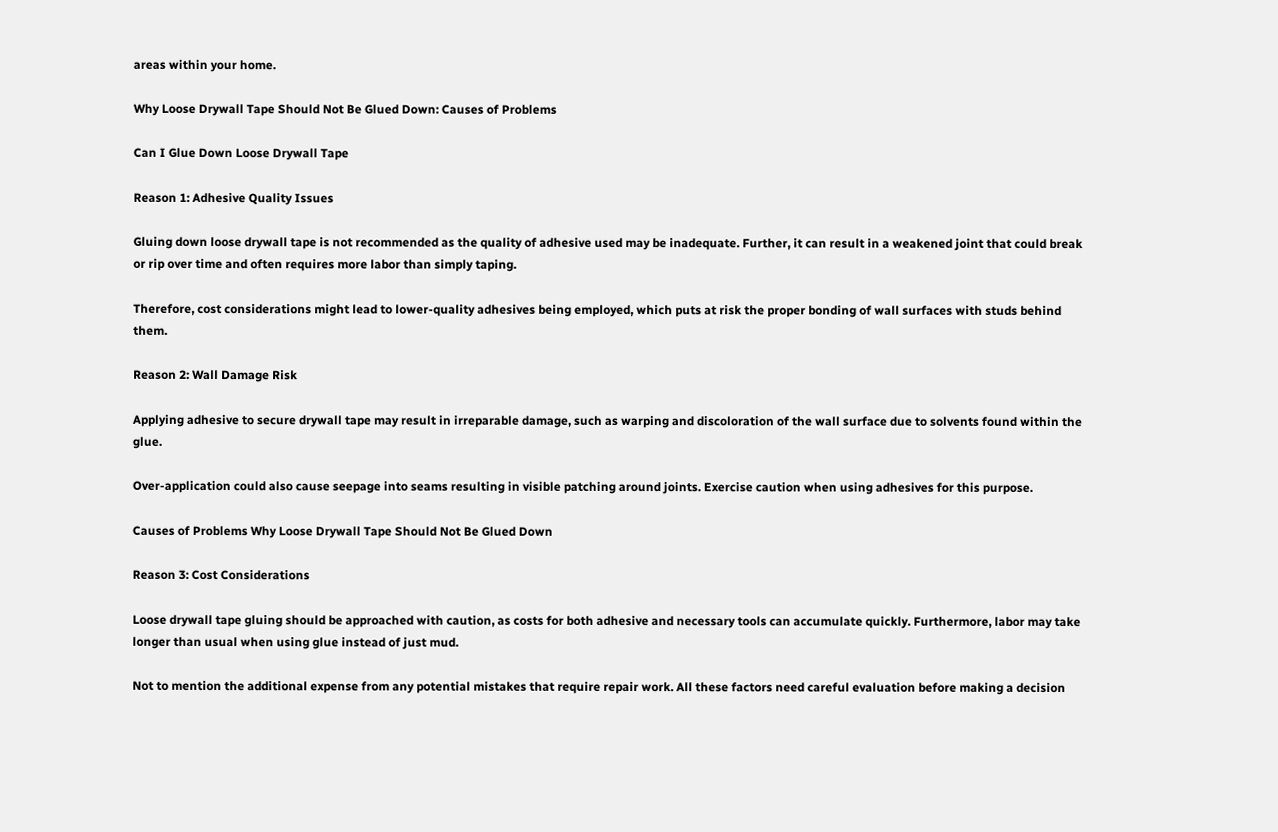areas within your home.

Why Loose Drywall Tape Should Not Be Glued Down: Causes of Problems

Can I Glue Down Loose Drywall Tape

Reason 1: Adhesive Quality Issues

Gluing down loose drywall tape is not recommended as the quality of adhesive used may be inadequate. Further, it can result in a weakened joint that could break or rip over time and often requires more labor than simply taping.

Therefore, cost considerations might lead to lower-quality adhesives being employed, which puts at risk the proper bonding of wall surfaces with studs behind them.

Reason 2: Wall Damage Risk

Applying adhesive to secure drywall tape may result in irreparable damage, such as warping and discoloration of the wall surface due to solvents found within the glue.

Over-application could also cause seepage into seams resulting in visible patching around joints. Exercise caution when using adhesives for this purpose.

Causes of Problems Why Loose Drywall Tape Should Not Be Glued Down

Reason 3: Cost Considerations

Loose drywall tape gluing should be approached with caution, as costs for both adhesive and necessary tools can accumulate quickly. Furthermore, labor may take longer than usual when using glue instead of just mud.

Not to mention the additional expense from any potential mistakes that require repair work. All these factors need careful evaluation before making a decision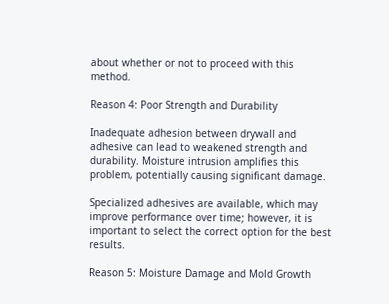about whether or not to proceed with this method.

Reason 4: Poor Strength and Durability

Inadequate adhesion between drywall and adhesive can lead to weakened strength and durability. Moisture intrusion amplifies this problem, potentially causing significant damage.

Specialized adhesives are available, which may improve performance over time; however, it is important to select the correct option for the best results.

Reason 5: Moisture Damage and Mold Growth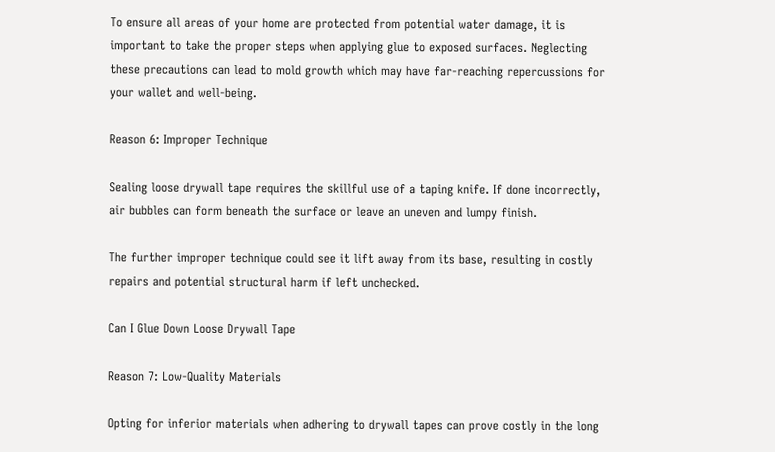To ensure all areas of your home are protected from potential water damage, it is important to take the proper steps when applying glue to exposed surfaces. Neglecting these precautions can lead to mold growth which may have far-reaching repercussions for your wallet and well-being.

Reason 6: Improper Technique

Sealing loose drywall tape requires the skillful use of a taping knife. If done incorrectly, air bubbles can form beneath the surface or leave an uneven and lumpy finish.

The further improper technique could see it lift away from its base, resulting in costly repairs and potential structural harm if left unchecked.

Can I Glue Down Loose Drywall Tape

Reason 7: Low-Quality Materials

Opting for inferior materials when adhering to drywall tapes can prove costly in the long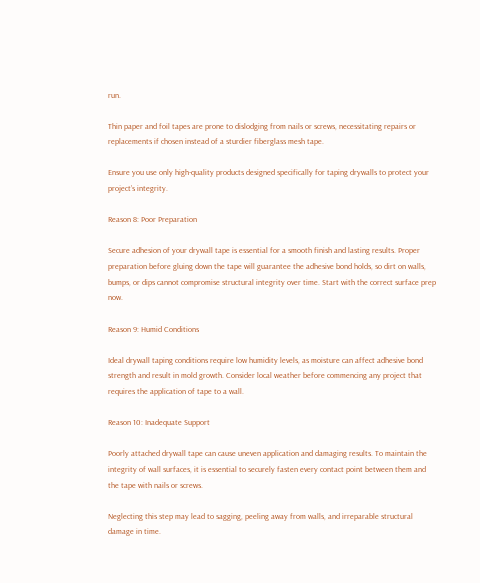run.

Thin paper and foil tapes are prone to dislodging from nails or screws, necessitating repairs or replacements if chosen instead of a sturdier fiberglass mesh tape.

Ensure you use only high-quality products designed specifically for taping drywalls to protect your project’s integrity.

Reason 8: Poor Preparation

Secure adhesion of your drywall tape is essential for a smooth finish and lasting results. Proper preparation before gluing down the tape will guarantee the adhesive bond holds, so dirt on walls, bumps, or dips cannot compromise structural integrity over time. Start with the correct surface prep now.

Reason 9: Humid Conditions

Ideal drywall taping conditions require low humidity levels, as moisture can affect adhesive bond strength and result in mold growth. Consider local weather before commencing any project that requires the application of tape to a wall.

Reason 10: Inadequate Support

Poorly attached drywall tape can cause uneven application and damaging results. To maintain the integrity of wall surfaces, it is essential to securely fasten every contact point between them and the tape with nails or screws.

Neglecting this step may lead to sagging, peeling away from walls, and irreparable structural damage in time.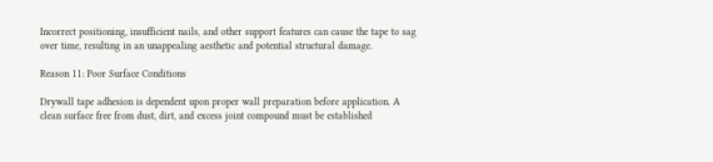Incorrect positioning, insufficient nails, and other support features can cause the tape to sag over time, resulting in an unappealing aesthetic and potential structural damage.

Reason 11: Poor Surface Conditions

Drywall tape adhesion is dependent upon proper wall preparation before application. A clean surface free from dust, dirt, and excess joint compound must be established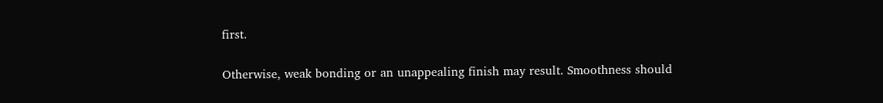first.

Otherwise, weak bonding or an unappealing finish may result. Smoothness should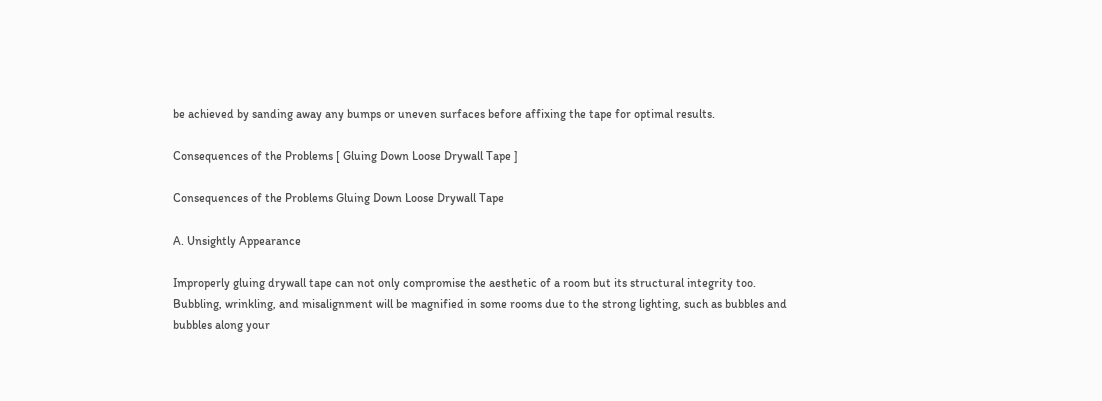be achieved by sanding away any bumps or uneven surfaces before affixing the tape for optimal results.

Consequences of the Problems [ Gluing Down Loose Drywall Tape ]

Consequences of the Problems Gluing Down Loose Drywall Tape

A. Unsightly Appearance

Improperly gluing drywall tape can not only compromise the aesthetic of a room but its structural integrity too. Bubbling, wrinkling, and misalignment will be magnified in some rooms due to the strong lighting, such as bubbles and bubbles along your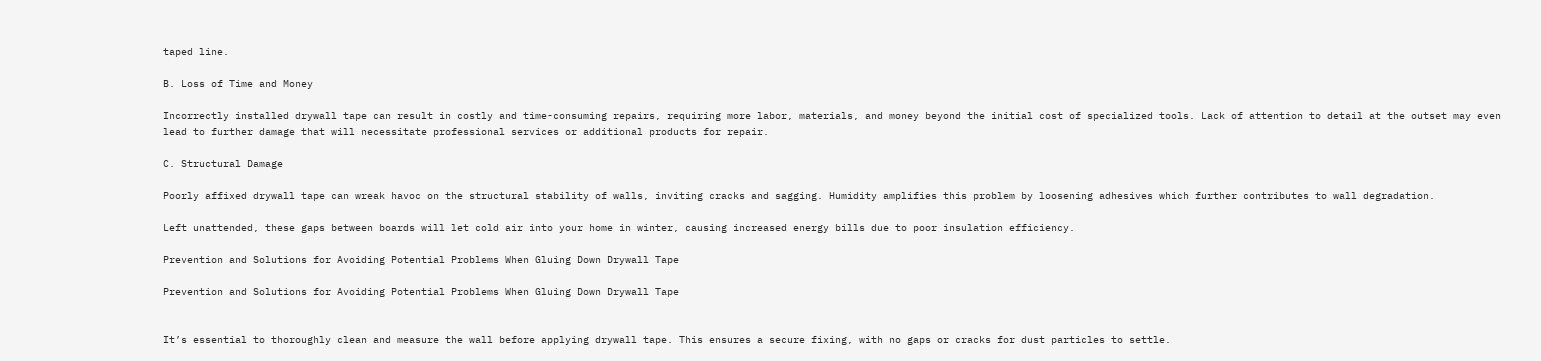taped line.

B. Loss of Time and Money

Incorrectly installed drywall tape can result in costly and time-consuming repairs, requiring more labor, materials, and money beyond the initial cost of specialized tools. Lack of attention to detail at the outset may even lead to further damage that will necessitate professional services or additional products for repair.

C. Structural Damage

Poorly affixed drywall tape can wreak havoc on the structural stability of walls, inviting cracks and sagging. Humidity amplifies this problem by loosening adhesives which further contributes to wall degradation.

Left unattended, these gaps between boards will let cold air into your home in winter, causing increased energy bills due to poor insulation efficiency.

Prevention and Solutions for Avoiding Potential Problems When Gluing Down Drywall Tape

Prevention and Solutions for Avoiding Potential Problems When Gluing Down Drywall Tape


It’s essential to thoroughly clean and measure the wall before applying drywall tape. This ensures a secure fixing, with no gaps or cracks for dust particles to settle.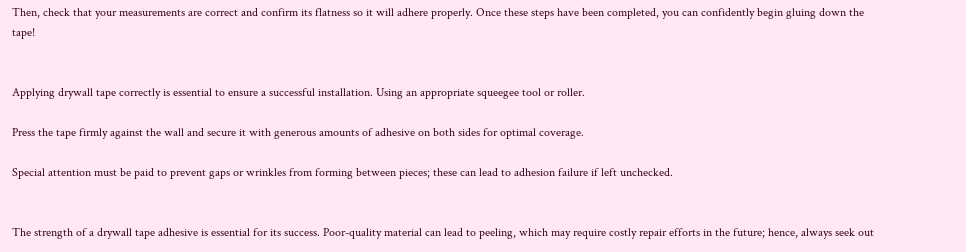Then, check that your measurements are correct and confirm its flatness so it will adhere properly. Once these steps have been completed, you can confidently begin gluing down the tape!


Applying drywall tape correctly is essential to ensure a successful installation. Using an appropriate squeegee tool or roller.

Press the tape firmly against the wall and secure it with generous amounts of adhesive on both sides for optimal coverage.

Special attention must be paid to prevent gaps or wrinkles from forming between pieces; these can lead to adhesion failure if left unchecked.


The strength of a drywall tape adhesive is essential for its success. Poor-quality material can lead to peeling, which may require costly repair efforts in the future; hence, always seek out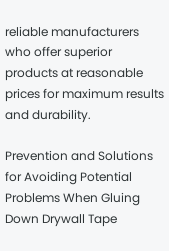reliable manufacturers who offer superior products at reasonable prices for maximum results and durability.

Prevention and Solutions for Avoiding Potential Problems When Gluing Down Drywall Tape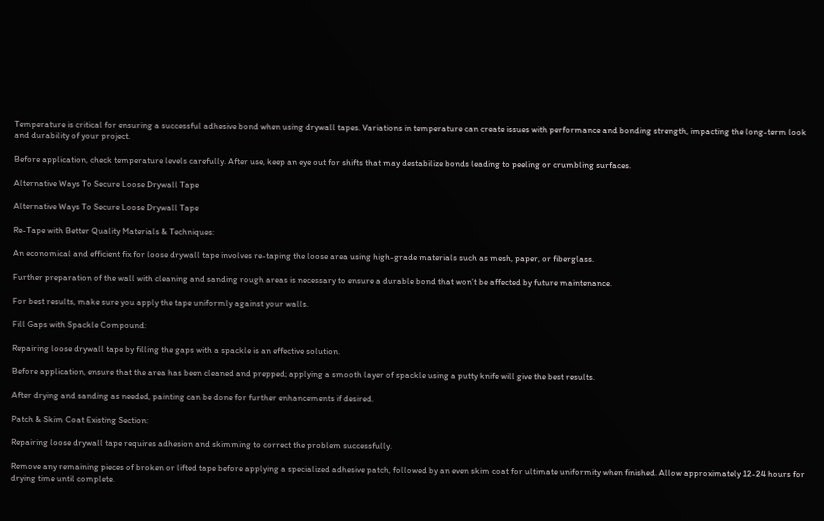Temperature is critical for ensuring a successful adhesive bond when using drywall tapes. Variations in temperature can create issues with performance and bonding strength, impacting the long-term look and durability of your project.

Before application, check temperature levels carefully. After use, keep an eye out for shifts that may destabilize bonds leading to peeling or crumbling surfaces.

Alternative Ways To Secure Loose Drywall Tape

Alternative Ways To Secure Loose Drywall Tape

Re-Tape with Better Quality Materials & Techniques:

An economical and efficient fix for loose drywall tape involves re-taping the loose area using high-grade materials such as mesh, paper, or fiberglass.

Further preparation of the wall with cleaning and sanding rough areas is necessary to ensure a durable bond that won’t be affected by future maintenance.

For best results, make sure you apply the tape uniformly against your walls.

Fill Gaps with Spackle Compound:

Repairing loose drywall tape by filling the gaps with a spackle is an effective solution.

Before application, ensure that the area has been cleaned and prepped; applying a smooth layer of spackle using a putty knife will give the best results.

After drying and sanding as needed, painting can be done for further enhancements if desired.

Patch & Skim Coat Existing Section:

Repairing loose drywall tape requires adhesion and skimming to correct the problem successfully.

Remove any remaining pieces of broken or lifted tape before applying a specialized adhesive patch, followed by an even skim coat for ultimate uniformity when finished. Allow approximately 12-24 hours for drying time until complete.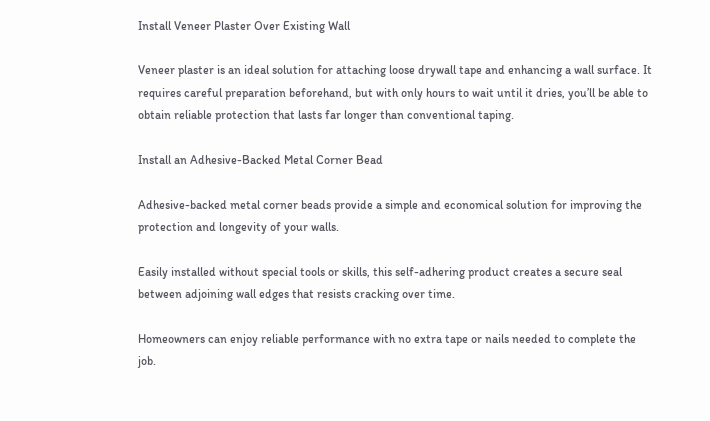Install Veneer Plaster Over Existing Wall

Veneer plaster is an ideal solution for attaching loose drywall tape and enhancing a wall surface. It requires careful preparation beforehand, but with only hours to wait until it dries, you’ll be able to obtain reliable protection that lasts far longer than conventional taping.

Install an Adhesive-Backed Metal Corner Bead

Adhesive-backed metal corner beads provide a simple and economical solution for improving the protection and longevity of your walls.

Easily installed without special tools or skills, this self-adhering product creates a secure seal between adjoining wall edges that resists cracking over time.

Homeowners can enjoy reliable performance with no extra tape or nails needed to complete the job.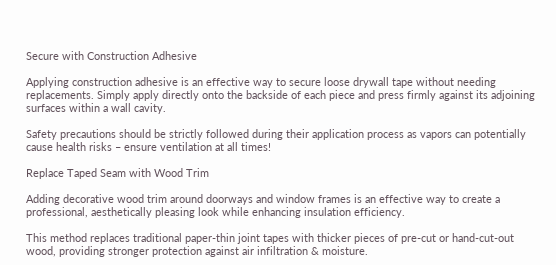Secure with Construction Adhesive

Applying construction adhesive is an effective way to secure loose drywall tape without needing replacements. Simply apply directly onto the backside of each piece and press firmly against its adjoining surfaces within a wall cavity.

Safety precautions should be strictly followed during their application process as vapors can potentially cause health risks – ensure ventilation at all times!

Replace Taped Seam with Wood Trim

Adding decorative wood trim around doorways and window frames is an effective way to create a professional, aesthetically pleasing look while enhancing insulation efficiency.

This method replaces traditional paper-thin joint tapes with thicker pieces of pre-cut or hand-cut-out wood, providing stronger protection against air infiltration & moisture.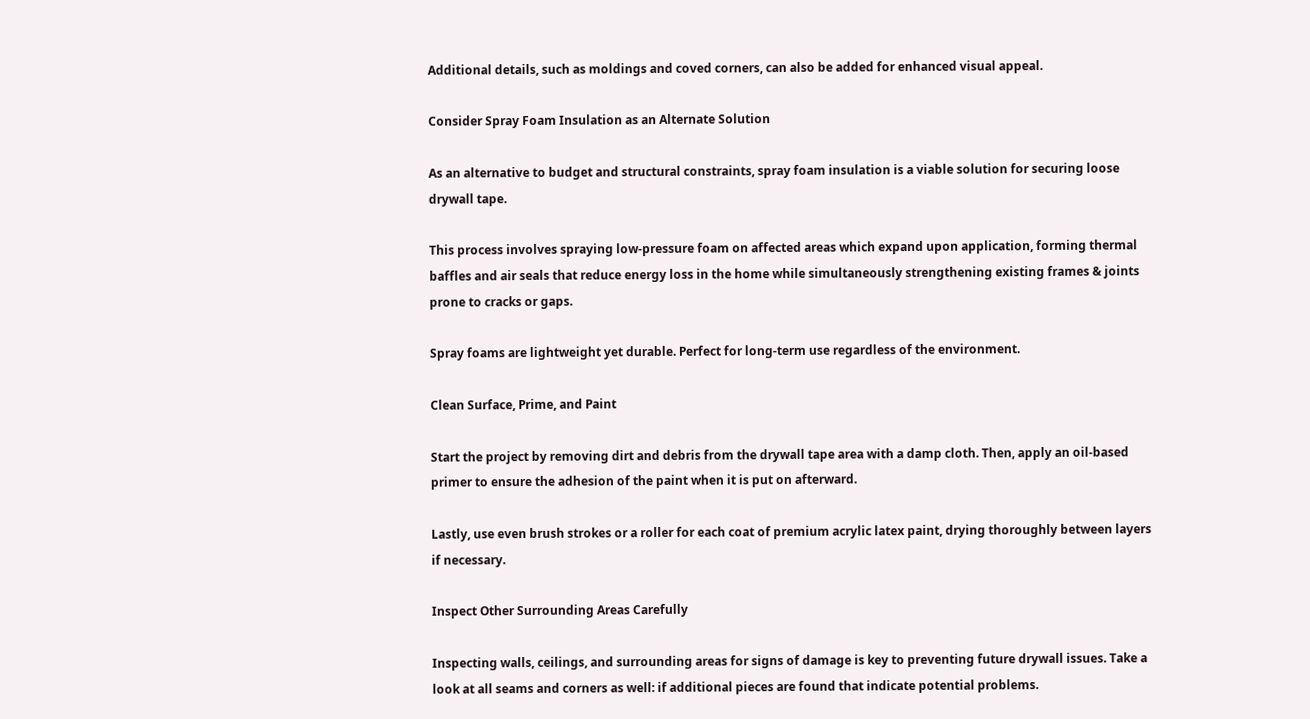Additional details, such as moldings and coved corners, can also be added for enhanced visual appeal.

Consider Spray Foam Insulation as an Alternate Solution

As an alternative to budget and structural constraints, spray foam insulation is a viable solution for securing loose drywall tape.

This process involves spraying low-pressure foam on affected areas which expand upon application, forming thermal baffles and air seals that reduce energy loss in the home while simultaneously strengthening existing frames & joints prone to cracks or gaps.

Spray foams are lightweight yet durable. Perfect for long-term use regardless of the environment.

Clean Surface, Prime, and Paint

Start the project by removing dirt and debris from the drywall tape area with a damp cloth. Then, apply an oil-based primer to ensure the adhesion of the paint when it is put on afterward.

Lastly, use even brush strokes or a roller for each coat of premium acrylic latex paint, drying thoroughly between layers if necessary.

Inspect Other Surrounding Areas Carefully

Inspecting walls, ceilings, and surrounding areas for signs of damage is key to preventing future drywall issues. Take a look at all seams and corners as well: if additional pieces are found that indicate potential problems.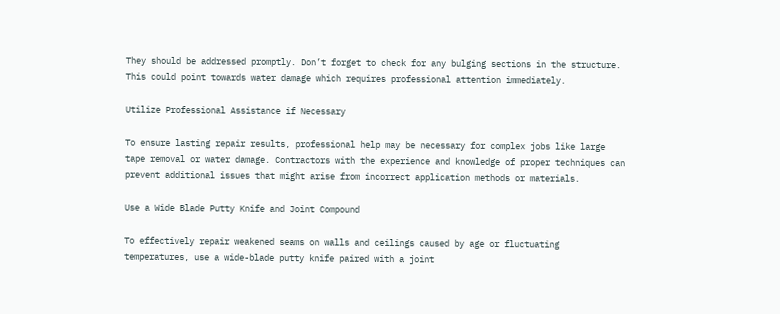They should be addressed promptly. Don’t forget to check for any bulging sections in the structure. This could point towards water damage which requires professional attention immediately.

Utilize Professional Assistance if Necessary

To ensure lasting repair results, professional help may be necessary for complex jobs like large tape removal or water damage. Contractors with the experience and knowledge of proper techniques can prevent additional issues that might arise from incorrect application methods or materials.

Use a Wide Blade Putty Knife and Joint Compound

To effectively repair weakened seams on walls and ceilings caused by age or fluctuating temperatures, use a wide-blade putty knife paired with a joint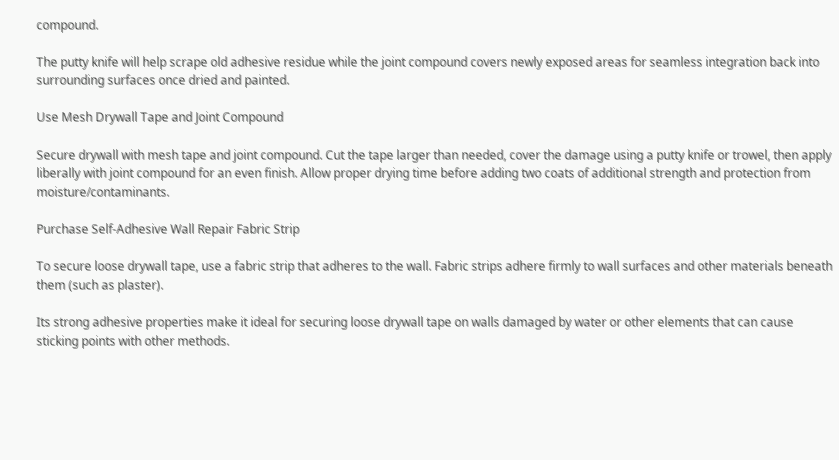compound.

The putty knife will help scrape old adhesive residue while the joint compound covers newly exposed areas for seamless integration back into surrounding surfaces once dried and painted.

Use Mesh Drywall Tape and Joint Compound

Secure drywall with mesh tape and joint compound. Cut the tape larger than needed, cover the damage using a putty knife or trowel, then apply liberally with joint compound for an even finish. Allow proper drying time before adding two coats of additional strength and protection from moisture/contaminants.

Purchase Self-Adhesive Wall Repair Fabric Strip

To secure loose drywall tape, use a fabric strip that adheres to the wall. Fabric strips adhere firmly to wall surfaces and other materials beneath them (such as plaster).

Its strong adhesive properties make it ideal for securing loose drywall tape on walls damaged by water or other elements that can cause sticking points with other methods.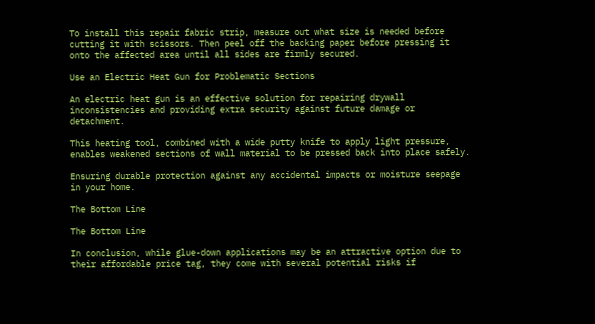To install this repair fabric strip, measure out what size is needed before cutting it with scissors. Then peel off the backing paper before pressing it onto the affected area until all sides are firmly secured.

Use an Electric Heat Gun for Problematic Sections

An electric heat gun is an effective solution for repairing drywall inconsistencies and providing extra security against future damage or detachment.

This heating tool, combined with a wide putty knife to apply light pressure, enables weakened sections of wall material to be pressed back into place safely.

Ensuring durable protection against any accidental impacts or moisture seepage in your home.

The Bottom Line

The Bottom Line

In conclusion, while glue-down applications may be an attractive option due to their affordable price tag, they come with several potential risks if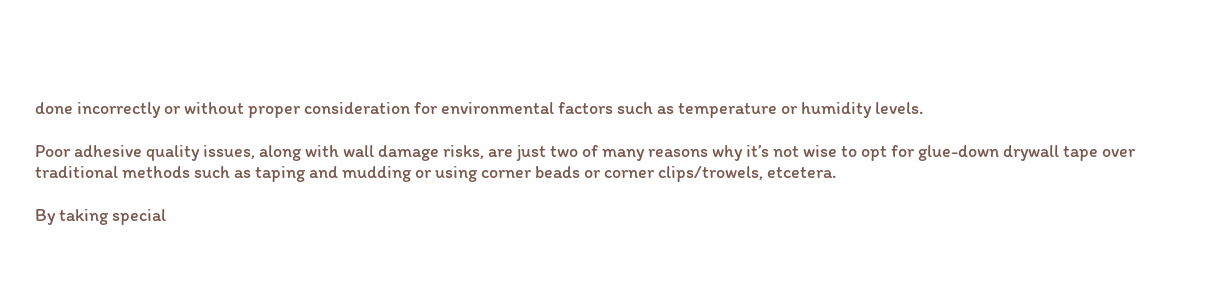done incorrectly or without proper consideration for environmental factors such as temperature or humidity levels.

Poor adhesive quality issues, along with wall damage risks, are just two of many reasons why it’s not wise to opt for glue-down drywall tape over traditional methods such as taping and mudding or using corner beads or corner clips/trowels, etcetera.

By taking special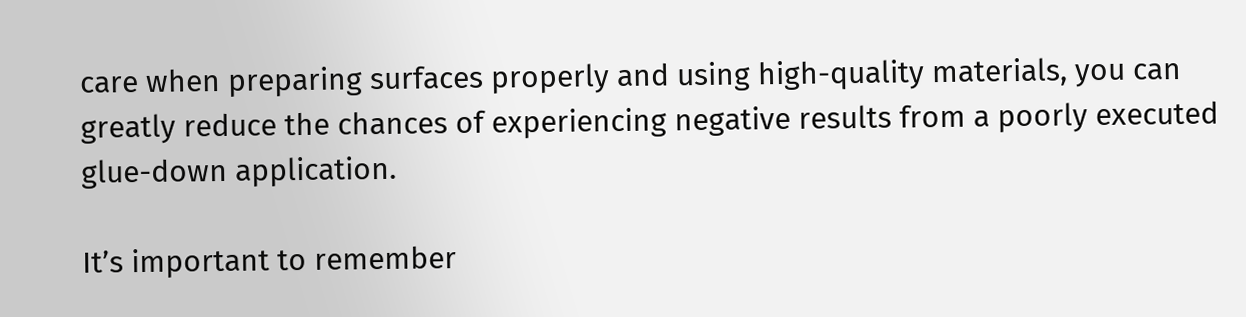care when preparing surfaces properly and using high-quality materials, you can greatly reduce the chances of experiencing negative results from a poorly executed glue-down application.

It’s important to remember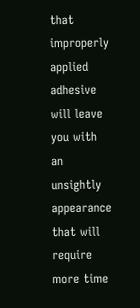that improperly applied adhesive will leave you with an unsightly appearance that will require more time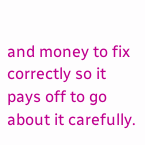and money to fix correctly so it pays off to go about it carefully.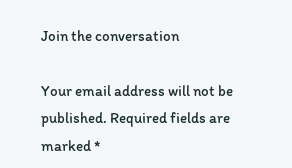Join the conversation

Your email address will not be published. Required fields are marked *